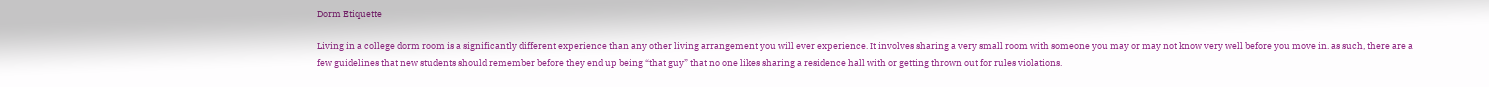Dorm Etiquette

Living in a college dorm room is a significantly different experience than any other living arrangement you will ever experience. It involves sharing a very small room with someone you may or may not know very well before you move in. as such, there are a few guidelines that new students should remember before they end up being “that guy” that no one likes sharing a residence hall with or getting thrown out for rules violations.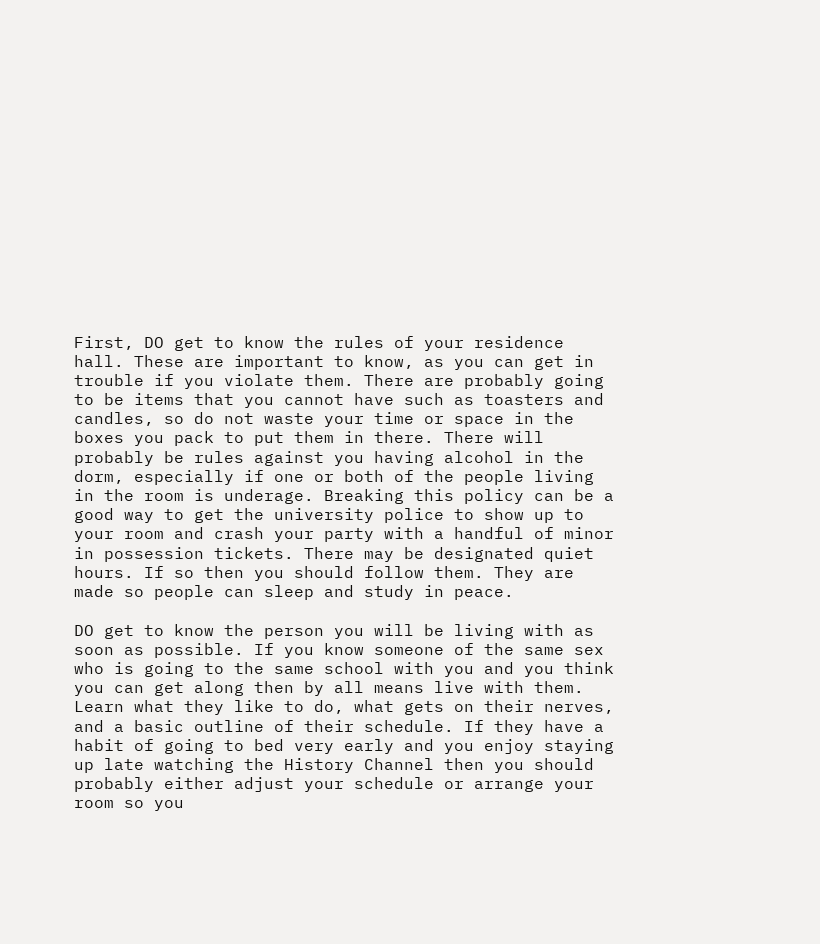First, DO get to know the rules of your residence hall. These are important to know, as you can get in trouble if you violate them. There are probably going to be items that you cannot have such as toasters and candles, so do not waste your time or space in the boxes you pack to put them in there. There will probably be rules against you having alcohol in the dorm, especially if one or both of the people living in the room is underage. Breaking this policy can be a good way to get the university police to show up to your room and crash your party with a handful of minor in possession tickets. There may be designated quiet hours. If so then you should follow them. They are made so people can sleep and study in peace.

DO get to know the person you will be living with as soon as possible. If you know someone of the same sex who is going to the same school with you and you think you can get along then by all means live with them. Learn what they like to do, what gets on their nerves, and a basic outline of their schedule. If they have a habit of going to bed very early and you enjoy staying up late watching the History Channel then you should probably either adjust your schedule or arrange your room so you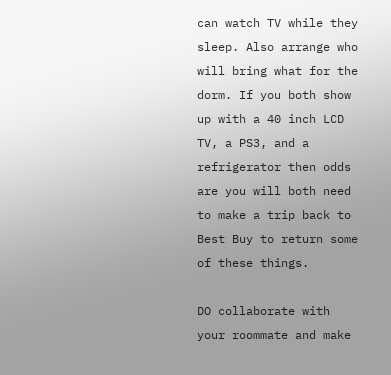can watch TV while they sleep. Also arrange who will bring what for the dorm. If you both show up with a 40 inch LCD TV, a PS3, and a refrigerator then odds are you will both need to make a trip back to Best Buy to return some of these things.

DO collaborate with your roommate and make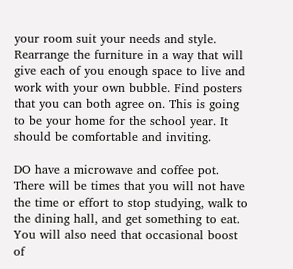your room suit your needs and style. Rearrange the furniture in a way that will give each of you enough space to live and work with your own bubble. Find posters that you can both agree on. This is going to be your home for the school year. It should be comfortable and inviting.

DO have a microwave and coffee pot. There will be times that you will not have the time or effort to stop studying, walk to the dining hall, and get something to eat. You will also need that occasional boost of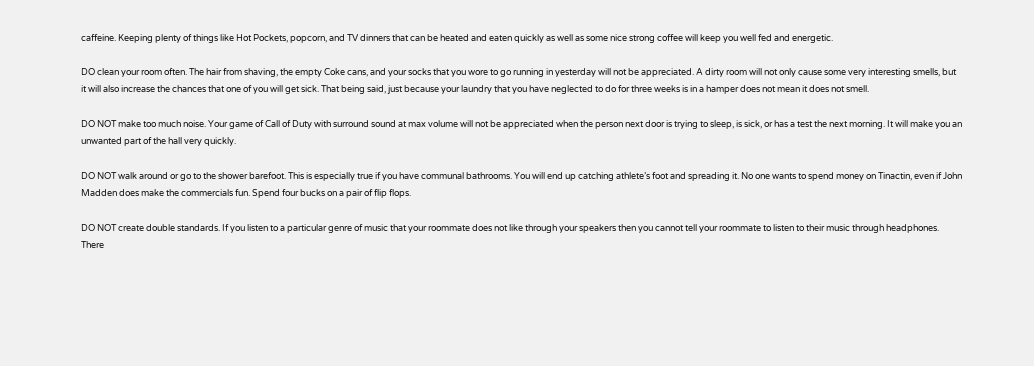caffeine. Keeping plenty of things like Hot Pockets, popcorn, and TV dinners that can be heated and eaten quickly as well as some nice strong coffee will keep you well fed and energetic.

DO clean your room often. The hair from shaving, the empty Coke cans, and your socks that you wore to go running in yesterday will not be appreciated. A dirty room will not only cause some very interesting smells, but it will also increase the chances that one of you will get sick. That being said, just because your laundry that you have neglected to do for three weeks is in a hamper does not mean it does not smell.

DO NOT make too much noise. Your game of Call of Duty with surround sound at max volume will not be appreciated when the person next door is trying to sleep, is sick, or has a test the next morning. It will make you an unwanted part of the hall very quickly.

DO NOT walk around or go to the shower barefoot. This is especially true if you have communal bathrooms. You will end up catching athlete’s foot and spreading it. No one wants to spend money on Tinactin, even if John Madden does make the commercials fun. Spend four bucks on a pair of flip flops.

DO NOT create double standards. If you listen to a particular genre of music that your roommate does not like through your speakers then you cannot tell your roommate to listen to their music through headphones. There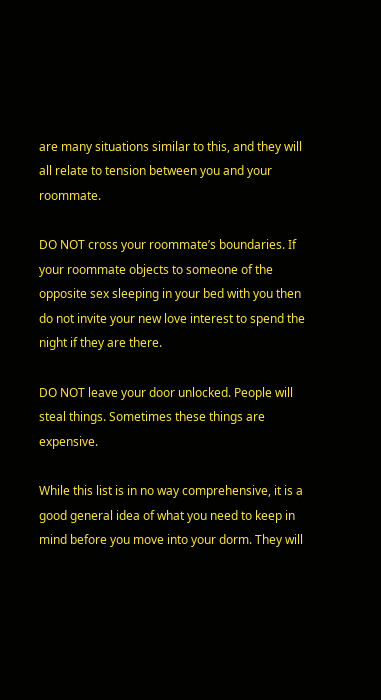are many situations similar to this, and they will all relate to tension between you and your roommate.

DO NOT cross your roommate’s boundaries. If your roommate objects to someone of the opposite sex sleeping in your bed with you then do not invite your new love interest to spend the night if they are there.

DO NOT leave your door unlocked. People will steal things. Sometimes these things are expensive.

While this list is in no way comprehensive, it is a good general idea of what you need to keep in mind before you move into your dorm. They will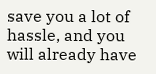save you a lot of hassle, and you will already have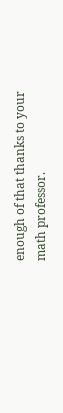enough of that thanks to your math professor.